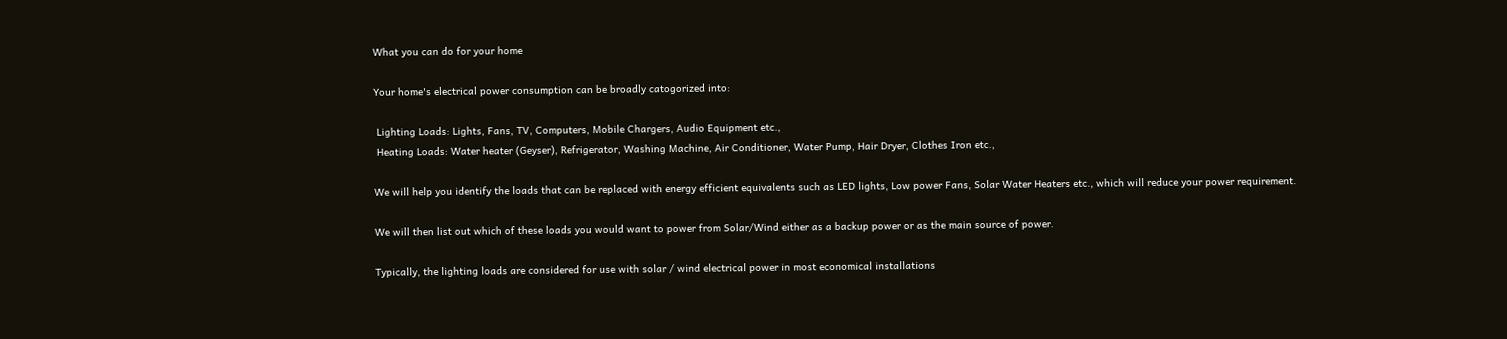What you can do for your home

Your home's electrical power consumption can be broadly catogorized into:

 Lighting Loads: Lights, Fans, TV, Computers, Mobile Chargers, Audio Equipment etc.,
 Heating Loads: Water heater (Geyser), Refrigerator, Washing Machine, Air Conditioner, Water Pump, Hair Dryer, Clothes Iron etc.,

We will help you identify the loads that can be replaced with energy efficient equivalents such as LED lights, Low power Fans, Solar Water Heaters etc., which will reduce your power requirement.

We will then list out which of these loads you would want to power from Solar/Wind either as a backup power or as the main source of power.

Typically, the lighting loads are considered for use with solar / wind electrical power in most economical installations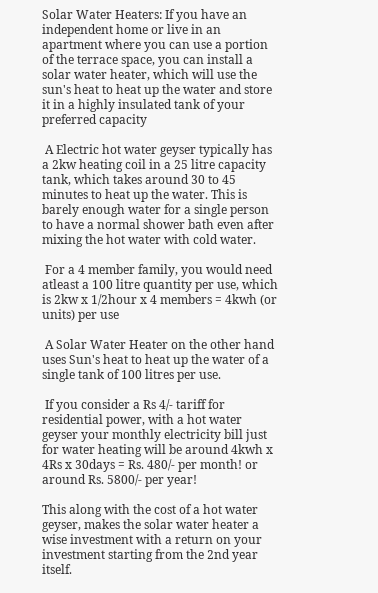Solar Water Heaters: If you have an independent home or live in an apartment where you can use a portion of the terrace space, you can install a solar water heater, which will use the sun's heat to heat up the water and store it in a highly insulated tank of your preferred capacity

 A Electric hot water geyser typically has a 2kw heating coil in a 25 litre capacity tank, which takes around 30 to 45 minutes to heat up the water. This is barely enough water for a single person to have a normal shower bath even after mixing the hot water with cold water.

 For a 4 member family, you would need atleast a 100 litre quantity per use, which is 2kw x 1/2hour x 4 members = 4kwh (or units) per use

 A Solar Water Heater on the other hand uses Sun's heat to heat up the water of a single tank of 100 litres per use.

 If you consider a Rs 4/- tariff for residential power, with a hot water geyser your monthly electricity bill just for water heating will be around 4kwh x 4Rs x 30days = Rs. 480/- per month! or around Rs. 5800/- per year!

This along with the cost of a hot water geyser, makes the solar water heater a wise investment with a return on your investment starting from the 2nd year itself.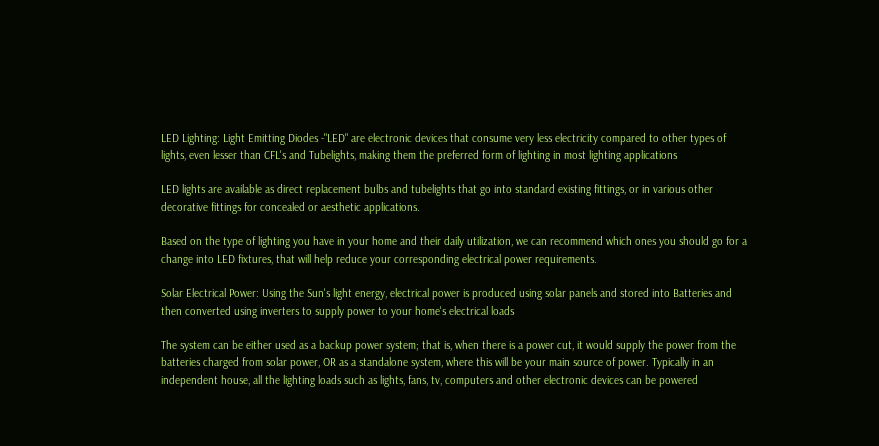LED Lighting: Light Emitting Diodes -"LED" are electronic devices that consume very less electricity compared to other types of lights, even lesser than CFL's and Tubelights, making them the preferred form of lighting in most lighting applications

LED lights are available as direct replacement bulbs and tubelights that go into standard existing fittings, or in various other decorative fittings for concealed or aesthetic applications.

Based on the type of lighting you have in your home and their daily utilization, we can recommend which ones you should go for a change into LED fixtures, that will help reduce your corresponding electrical power requirements.

Solar Electrical Power: Using the Sun's light energy, electrical power is produced using solar panels and stored into Batteries and then converted using inverters to supply power to your home's electrical loads

The system can be either used as a backup power system; that is, when there is a power cut, it would supply the power from the batteries charged from solar power, OR as a standalone system, where this will be your main source of power. Typically in an independent house, all the lighting loads such as lights, fans, tv, computers and other electronic devices can be powered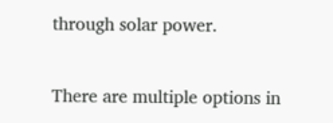through solar power.

There are multiple options in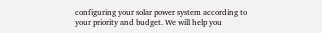configuring your solar power system according to your priority and budget. We will help you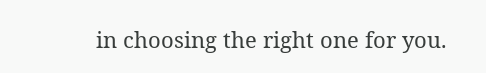in choosing the right one for you.